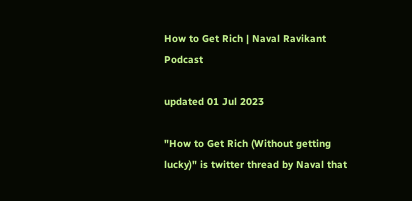How to Get Rich | Naval Ravikant Podcast

updated 01 Jul 2023

"How to Get Rich (Without getting lucky)" is twitter thread by Naval that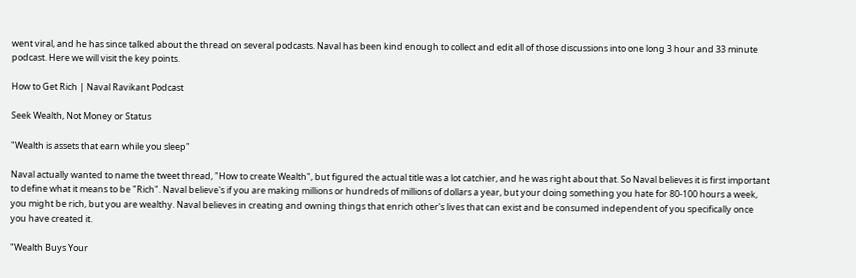went viral, and he has since talked about the thread on several podcasts. Naval has been kind enough to collect and edit all of those discussions into one long 3 hour and 33 minute podcast. Here we will visit the key points.

How to Get Rich | Naval Ravikant Podcast

Seek Wealth, Not Money or Status

"Wealth is assets that earn while you sleep"

Naval actually wanted to name the tweet thread, "How to create Wealth", but figured the actual title was a lot catchier, and he was right about that. So Naval believes it is first important to define what it means to be "Rich". Naval believe's if you are making millions or hundreds of millions of dollars a year, but your doing something you hate for 80-100 hours a week, you might be rich, but you are wealthy. Naval believes in creating and owning things that enrich other's lives that can exist and be consumed independent of you specifically once you have created it.

"Wealth Buys Your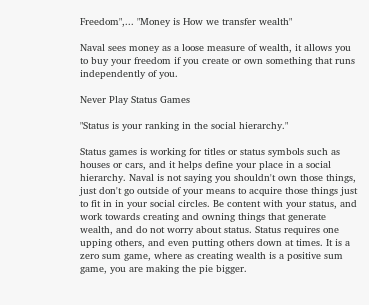Freedom",... "Money is How we transfer wealth"

Naval sees money as a loose measure of wealth, it allows you to buy your freedom if you create or own something that runs independently of you.

Never Play Status Games

"Status is your ranking in the social hierarchy."

Status games is working for titles or status symbols such as houses or cars, and it helps define your place in a social hierarchy. Naval is not saying you shouldn't own those things, just don't go outside of your means to acquire those things just to fit in in your social circles. Be content with your status, and work towards creating and owning things that generate wealth, and do not worry about status. Status requires one upping others, and even putting others down at times. It is a zero sum game, where as creating wealth is a positive sum game, you are making the pie bigger.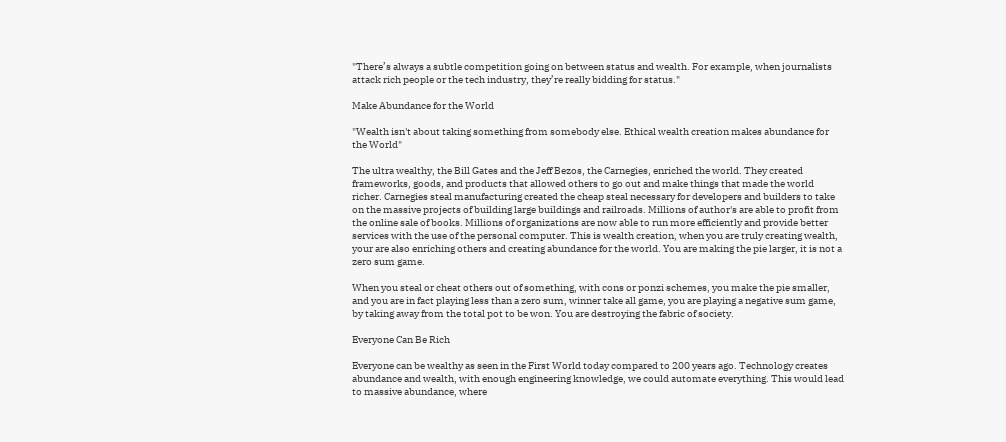"There’s always a subtle competition going on between status and wealth. For example, when journalists attack rich people or the tech industry, they’re really bidding for status."

Make Abundance for the World

"Wealth isn't about taking something from somebody else. Ethical wealth creation makes abundance for the World"

The ultra wealthy, the Bill Gates and the Jeff Bezos, the Carnegies, enriched the world. They created frameworks, goods, and products that allowed others to go out and make things that made the world richer. Carnegies steal manufacturing created the cheap steal necessary for developers and builders to take on the massive projects of building large buildings and railroads. Millions of author's are able to profit from the online sale of books. Millions of organizations are now able to run more efficiently and provide better services with the use of the personal computer. This is wealth creation, when you are truly creating wealth, your are also enriching others and creating abundance for the world. You are making the pie larger, it is not a zero sum game.

When you steal or cheat others out of something, with cons or ponzi schemes, you make the pie smaller, and you are in fact playing less than a zero sum, winner take all game, you are playing a negative sum game, by taking away from the total pot to be won. You are destroying the fabric of society.

Everyone Can Be Rich

Everyone can be wealthy as seen in the First World today compared to 200 years ago. Technology creates abundance and wealth, with enough engineering knowledge, we could automate everything. This would lead to massive abundance, where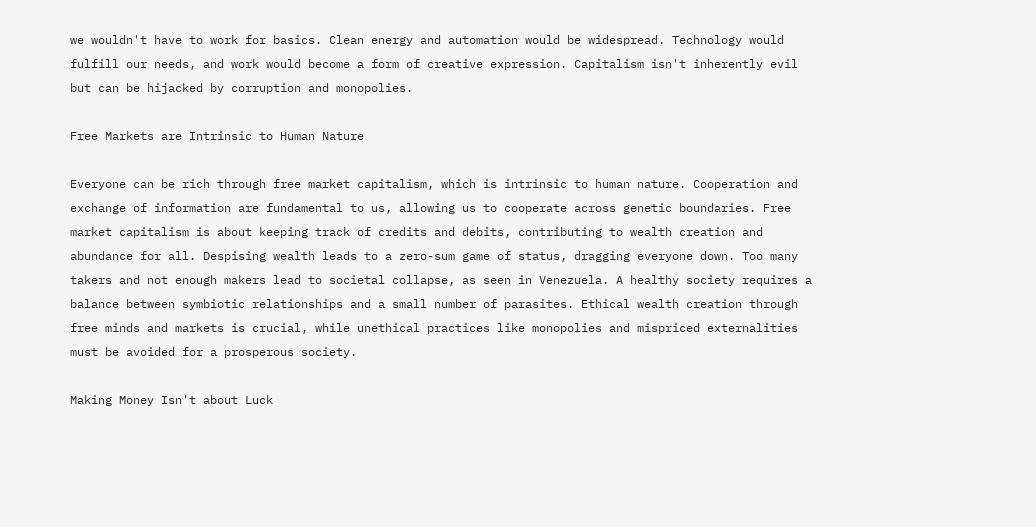we wouldn't have to work for basics. Clean energy and automation would be widespread. Technology would fulfill our needs, and work would become a form of creative expression. Capitalism isn't inherently evil but can be hijacked by corruption and monopolies.

Free Markets are Intrinsic to Human Nature

Everyone can be rich through free market capitalism, which is intrinsic to human nature. Cooperation and exchange of information are fundamental to us, allowing us to cooperate across genetic boundaries. Free market capitalism is about keeping track of credits and debits, contributing to wealth creation and abundance for all. Despising wealth leads to a zero-sum game of status, dragging everyone down. Too many takers and not enough makers lead to societal collapse, as seen in Venezuela. A healthy society requires a balance between symbiotic relationships and a small number of parasites. Ethical wealth creation through free minds and markets is crucial, while unethical practices like monopolies and mispriced externalities must be avoided for a prosperous society.

Making Money Isn't about Luck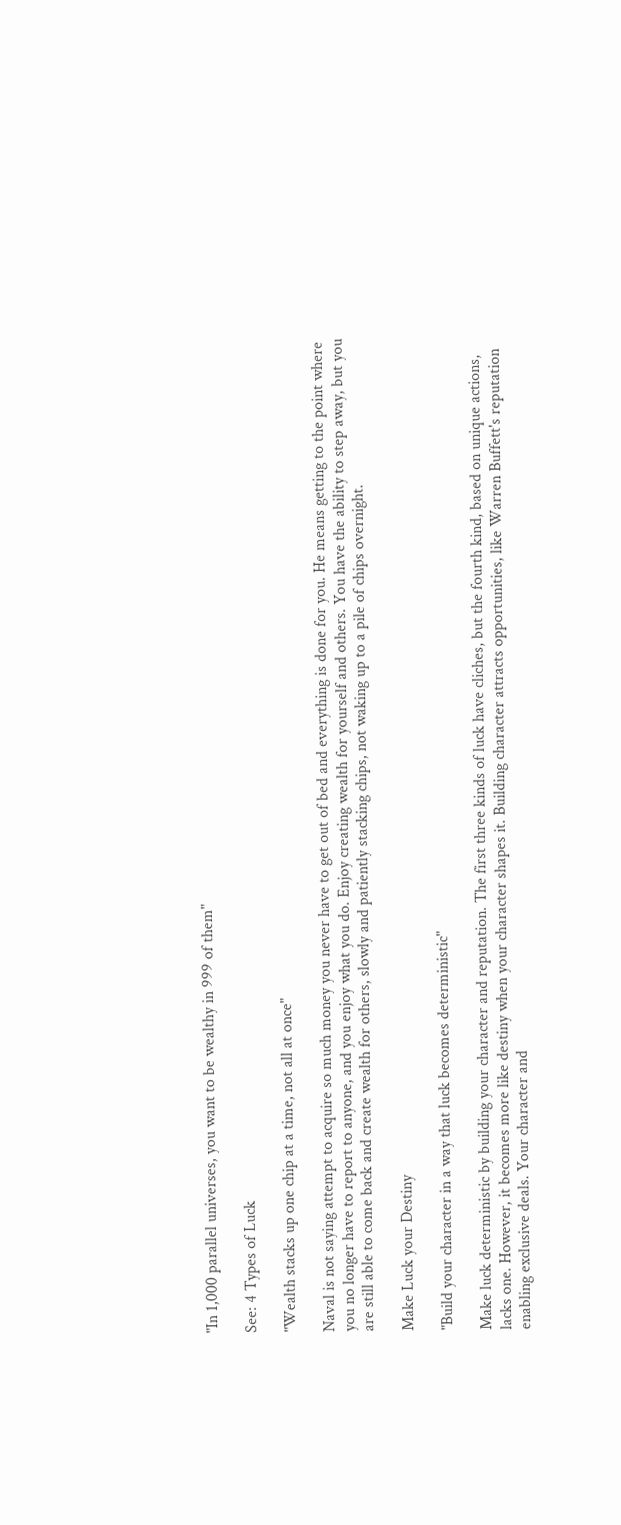"In 1,000 parallel universes, you want to be wealthy in 999 of them"

See: 4 Types of Luck

"Wealth stacks up one chip at a time, not all at once"

Naval is not saying attempt to acquire so much money you never have to get out of bed and everything is done for you. He means getting to the point where you no longer have to report to anyone, and you enjoy what you do. Enjoy creating wealth for yourself and others. You have the ability to step away, but you are still able to come back and create wealth for others, slowly and patiently stacking chips, not waking up to a pile of chips overnight.

Make Luck your Destiny

"Build your character in a way that luck becomes deterministic"

Make luck deterministic by building your character and reputation. The first three kinds of luck have cliches, but the fourth kind, based on unique actions, lacks one. However, it becomes more like destiny when your character shapes it. Building character attracts opportunities, like Warren Buffett's reputation enabling exclusive deals. Your character and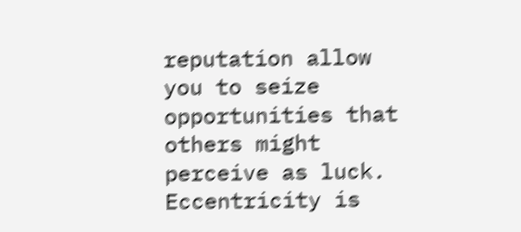reputation allow you to seize opportunities that others might perceive as luck. Eccentricity is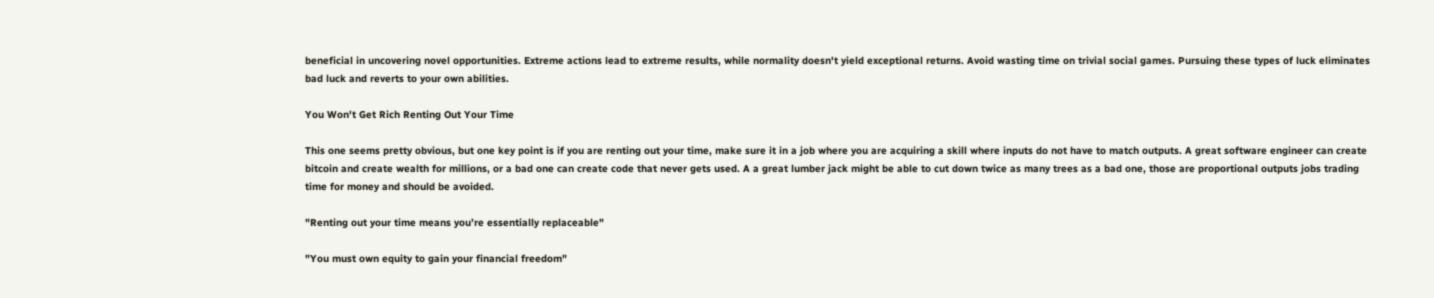beneficial in uncovering novel opportunities. Extreme actions lead to extreme results, while normality doesn't yield exceptional returns. Avoid wasting time on trivial social games. Pursuing these types of luck eliminates bad luck and reverts to your own abilities.

You Won't Get Rich Renting Out Your Time

This one seems pretty obvious, but one key point is if you are renting out your time, make sure it in a job where you are acquiring a skill where inputs do not have to match outputs. A great software engineer can create bitcoin and create wealth for millions, or a bad one can create code that never gets used. A a great lumber jack might be able to cut down twice as many trees as a bad one, those are proportional outputs jobs trading time for money and should be avoided.

"Renting out your time means you’re essentially replaceable"

"You must own equity to gain your financial freedom"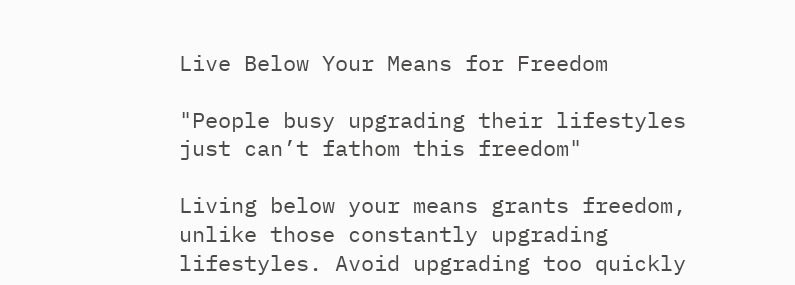Live Below Your Means for Freedom

"People busy upgrading their lifestyles just can’t fathom this freedom"

Living below your means grants freedom, unlike those constantly upgrading lifestyles. Avoid upgrading too quickly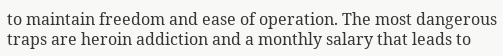to maintain freedom and ease of operation. The most dangerous traps are heroin addiction and a monthly salary that leads to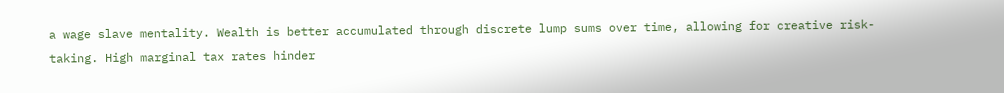a wage slave mentality. Wealth is better accumulated through discrete lump sums over time, allowing for creative risk-taking. High marginal tax rates hinder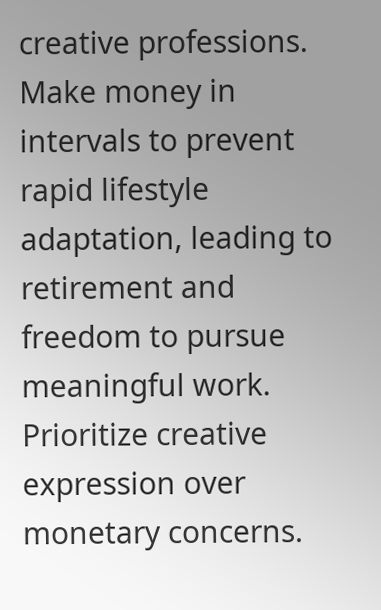creative professions. Make money in intervals to prevent rapid lifestyle adaptation, leading to retirement and freedom to pursue meaningful work. Prioritize creative expression over monetary concerns.